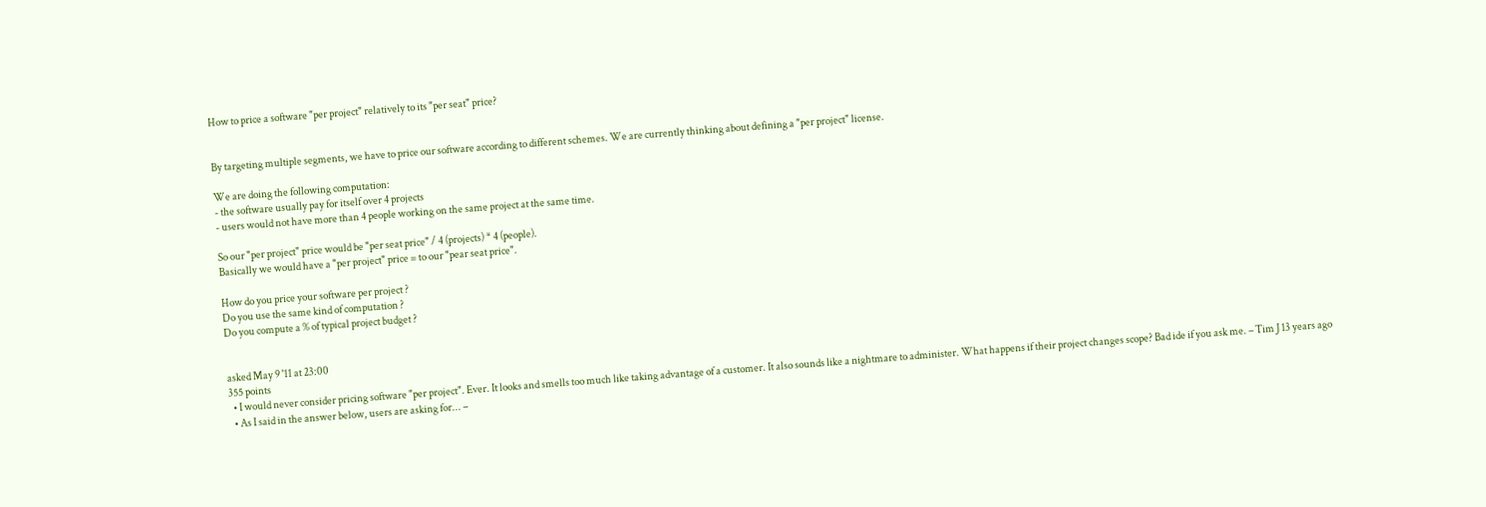How to price a software "per project" relatively to its "per seat" price?


By targeting multiple segments, we have to price our software according to different schemes. We are currently thinking about defining a "per project" license.

We are doing the following computation:
- the software usually pay for itself over 4 projects
- users would not have more than 4 people working on the same project at the same time.

So our "per project" price would be "per seat price" / 4 (projects) * 4 (people).
Basically we would have a "per project" price = to our "pear seat price".

How do you price your software per project ?
Do you use the same kind of computation ?
Do you compute a % of typical project budget ?


asked May 9 '11 at 23:00
355 points
  • I would never consider pricing software "per project". Ever. It looks and smells too much like taking advantage of a customer. It also sounds like a nightmare to administer. What happens if their project changes scope? Bad ide if you ask me. – Tim J 13 years ago
  • As I said in the answer below, users are asking for... –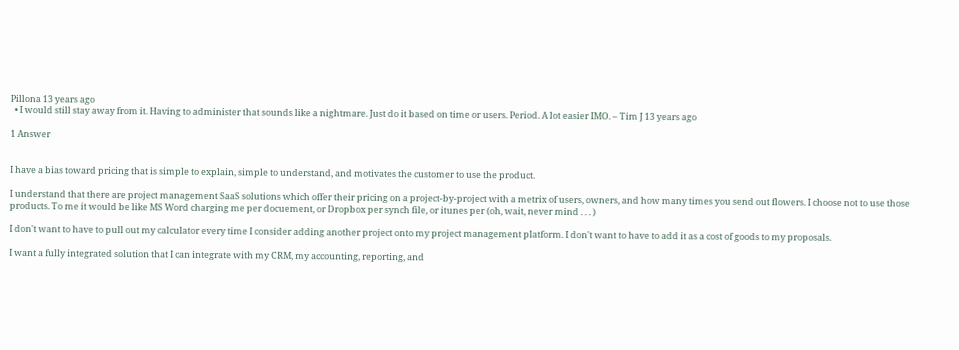Pillona 13 years ago
  • I would still stay away from it. Having to administer that sounds like a nightmare. Just do it based on time or users. Period. A lot easier IMO. – Tim J 13 years ago

1 Answer


I have a bias toward pricing that is simple to explain, simple to understand, and motivates the customer to use the product.

I understand that there are project management SaaS solutions which offer their pricing on a project-by-project with a metrix of users, owners, and how many times you send out flowers. I choose not to use those products. To me it would be like MS Word charging me per docuement, or Dropbox per synch file, or itunes per (oh, wait, never mind . . . )

I don't want to have to pull out my calculator every time I consider adding another project onto my project management platform. I don't want to have to add it as a cost of goods to my proposals.

I want a fully integrated solution that I can integrate with my CRM, my accounting, reporting, and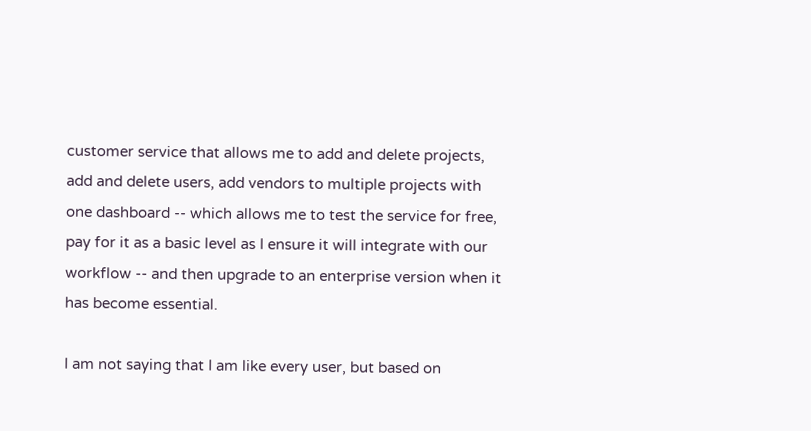customer service that allows me to add and delete projects, add and delete users, add vendors to multiple projects with one dashboard -- which allows me to test the service for free, pay for it as a basic level as I ensure it will integrate with our workflow -- and then upgrade to an enterprise version when it has become essential.

I am not saying that I am like every user, but based on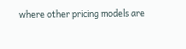where other pricing models are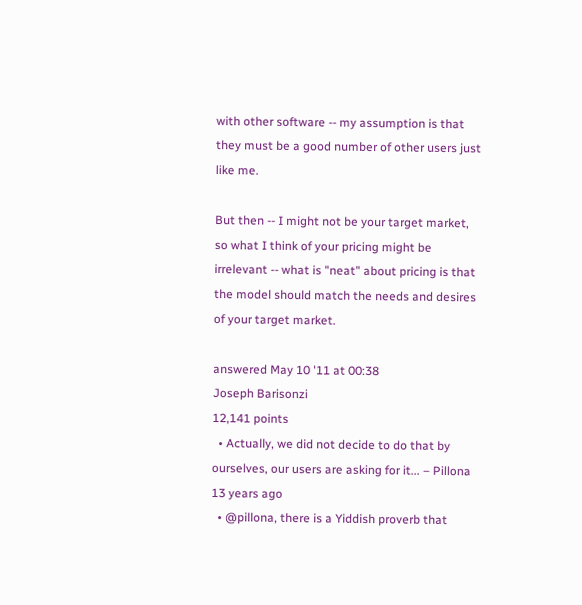with other software -- my assumption is that they must be a good number of other users just like me.

But then -- I might not be your target market, so what I think of your pricing might be irrelevant -- what is "neat" about pricing is that the model should match the needs and desires of your target market.

answered May 10 '11 at 00:38
Joseph Barisonzi
12,141 points
  • Actually, we did not decide to do that by ourselves, our users are asking for it... – Pillona 13 years ago
  • @pillona, there is a Yiddish proverb that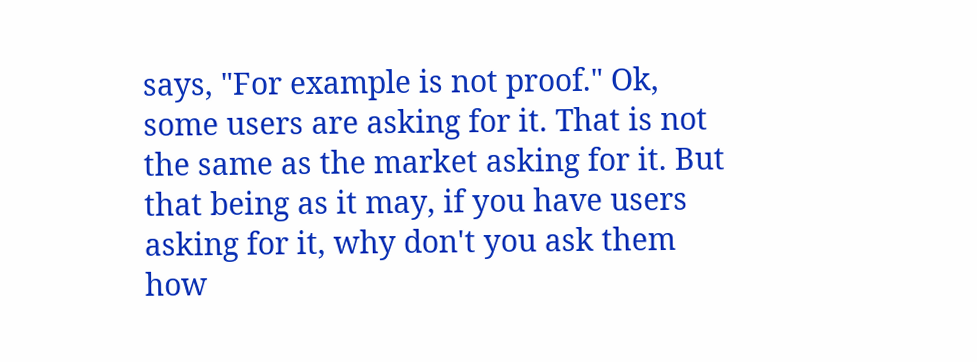says, "For example is not proof." Ok, some users are asking for it. That is not the same as the market asking for it. But that being as it may, if you have users asking for it, why don't you ask them how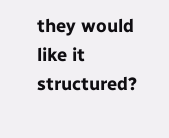they would like it structured?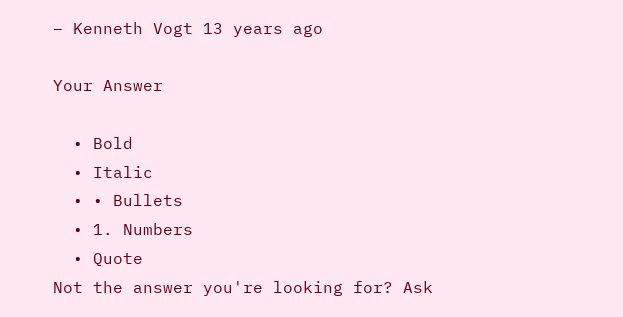– Kenneth Vogt 13 years ago

Your Answer

  • Bold
  • Italic
  • • Bullets
  • 1. Numbers
  • Quote
Not the answer you're looking for? Ask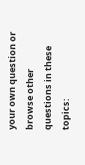your own question or browse other questions in these topics: